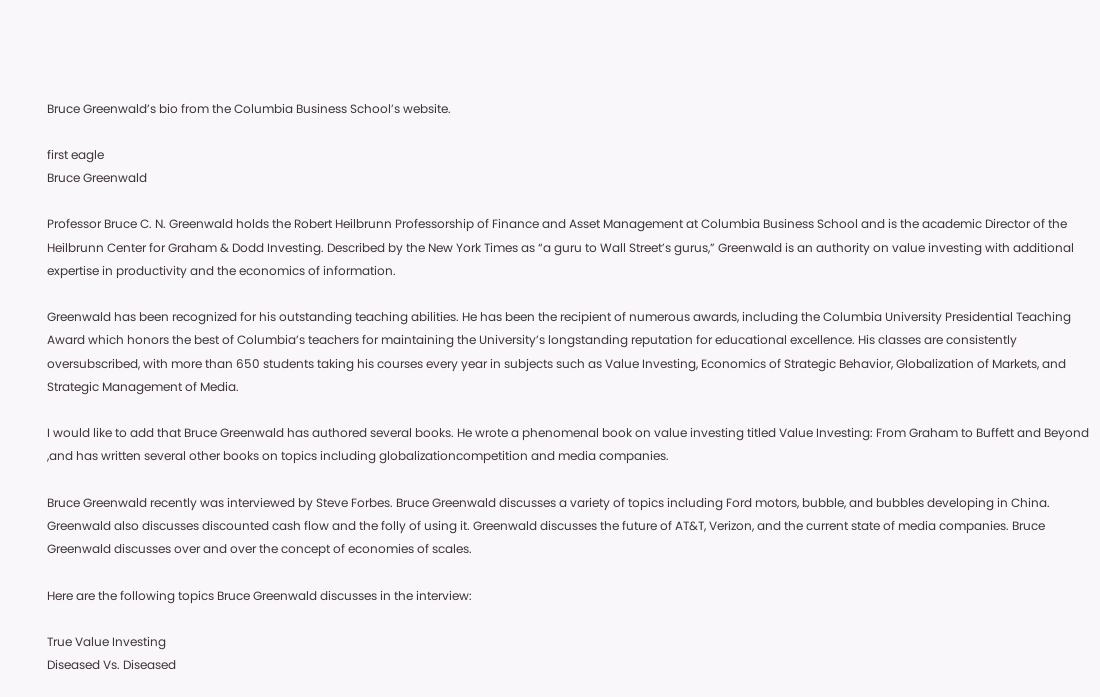Bruce Greenwald’s bio from the Columbia Business School’s website.

first eagle
Bruce Greenwald

Professor Bruce C. N. Greenwald holds the Robert Heilbrunn Professorship of Finance and Asset Management at Columbia Business School and is the academic Director of the Heilbrunn Center for Graham & Dodd Investing. Described by the New York Times as “a guru to Wall Street’s gurus,” Greenwald is an authority on value investing with additional expertise in productivity and the economics of information.

Greenwald has been recognized for his outstanding teaching abilities. He has been the recipient of numerous awards, including the Columbia University Presidential Teaching Award which honors the best of Columbia’s teachers for maintaining the University’s longstanding reputation for educational excellence. His classes are consistently oversubscribed, with more than 650 students taking his courses every year in subjects such as Value Investing, Economics of Strategic Behavior, Globalization of Markets, and Strategic Management of Media.

I would like to add that Bruce Greenwald has authored several books. He wrote a phenomenal book on value investing titled Value Investing: From Graham to Buffett and Beyond ,and has written several other books on topics including globalizationcompetition and media companies.

Bruce Greenwald recently was interviewed by Steve Forbes. Bruce Greenwald discusses a variety of topics including Ford motors, bubble, and bubbles developing in China. Greenwald also discusses discounted cash flow and the folly of using it. Greenwald discusses the future of AT&T, Verizon, and the current state of media companies. Bruce Greenwald discusses over and over the concept of economies of scales.

Here are the following topics Bruce Greenwald discusses in the interview:

True Value Investing
Diseased Vs. Diseased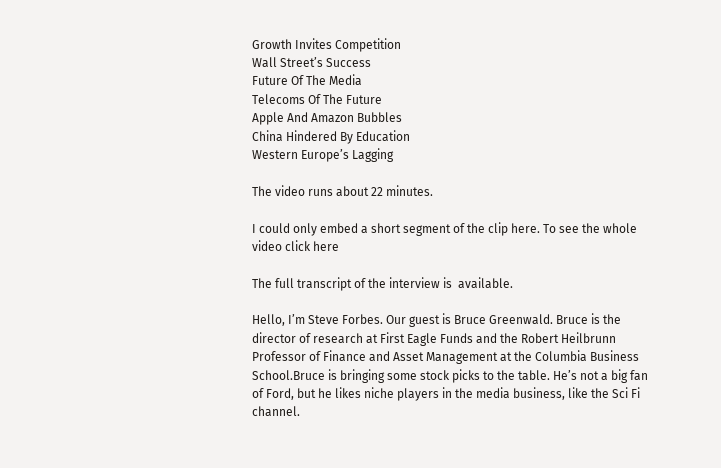Growth Invites Competition
Wall Street’s Success
Future Of The Media
Telecoms Of The Future
Apple And Amazon Bubbles
China Hindered By Education
Western Europe’s Lagging

The video runs about 22 minutes.

I could only embed a short segment of the clip here. To see the whole video click here

The full transcript of the interview is  available.

Hello, I’m Steve Forbes. Our guest is Bruce Greenwald. Bruce is the director of research at First Eagle Funds and the Robert Heilbrunn Professor of Finance and Asset Management at the Columbia Business School.Bruce is bringing some stock picks to the table. He’s not a big fan of Ford, but he likes niche players in the media business, like the Sci Fi channel.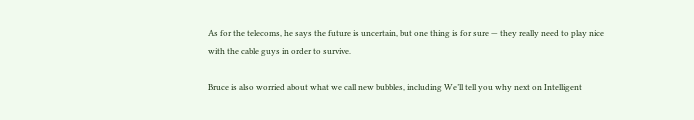As for the telecoms, he says the future is uncertain, but one thing is for sure — they really need to play nice with the cable guys in order to survive.

Bruce is also worried about what we call new bubbles, including We’ll tell you why next on Intelligent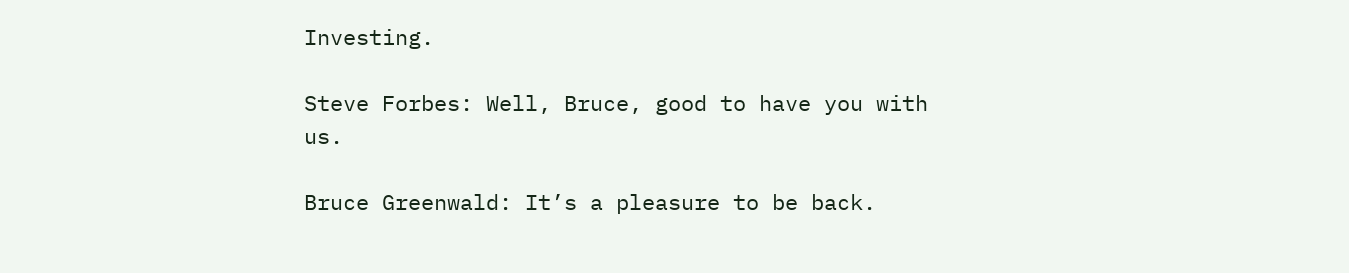Investing.

Steve Forbes: Well, Bruce, good to have you with us.

Bruce Greenwald: It’s a pleasure to be back.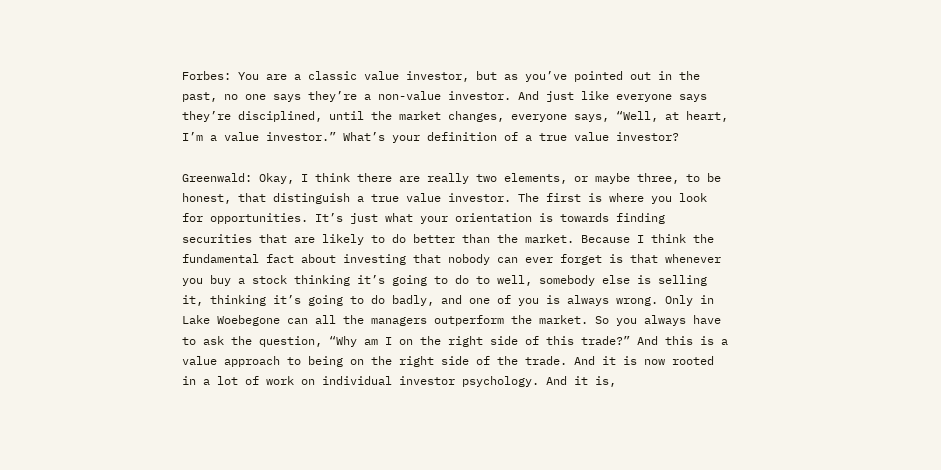Forbes: You are a classic value investor, but as you’ve pointed out in the past, no one says they’re a non-value investor. And just like everyone says they’re disciplined, until the market changes, everyone says, “Well, at heart, I’m a value investor.” What’s your definition of a true value investor?

Greenwald: Okay, I think there are really two elements, or maybe three, to be honest, that distinguish a true value investor. The first is where you look for opportunities. It’s just what your orientation is towards finding securities that are likely to do better than the market. Because I think the fundamental fact about investing that nobody can ever forget is that whenever you buy a stock thinking it’s going to do to well, somebody else is selling it, thinking it’s going to do badly, and one of you is always wrong. Only in Lake Woebegone can all the managers outperform the market. So you always have to ask the question, “Why am I on the right side of this trade?” And this is a value approach to being on the right side of the trade. And it is now rooted in a lot of work on individual investor psychology. And it is,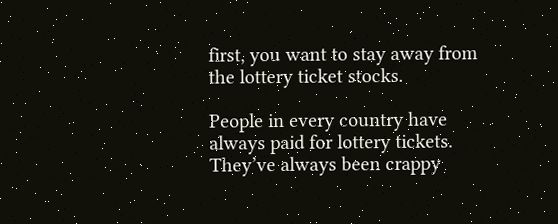first, you want to stay away from the lottery ticket stocks.

People in every country have always paid for lottery tickets. They’ve always been crappy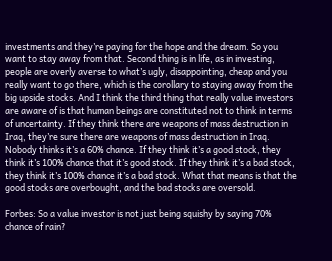investments and they’re paying for the hope and the dream. So you want to stay away from that. Second thing is in life, as in investing, people are overly averse to what’s ugly, disappointing, cheap and you really want to go there, which is the corollary to staying away from the big upside stocks. And I think the third thing that really value investors are aware of is that human beings are constituted not to think in terms of uncertainty. If they think there are weapons of mass destruction in Iraq, they’re sure there are weapons of mass destruction in Iraq. Nobody thinks it’s a 60% chance. If they think it’s a good stock, they think it’s 100% chance that it’s good stock. If they think it’s a bad stock, they think it’s 100% chance it’s a bad stock. What that means is that the good stocks are overbought, and the bad stocks are oversold.

Forbes: So a value investor is not just being squishy by saying 70% chance of rain?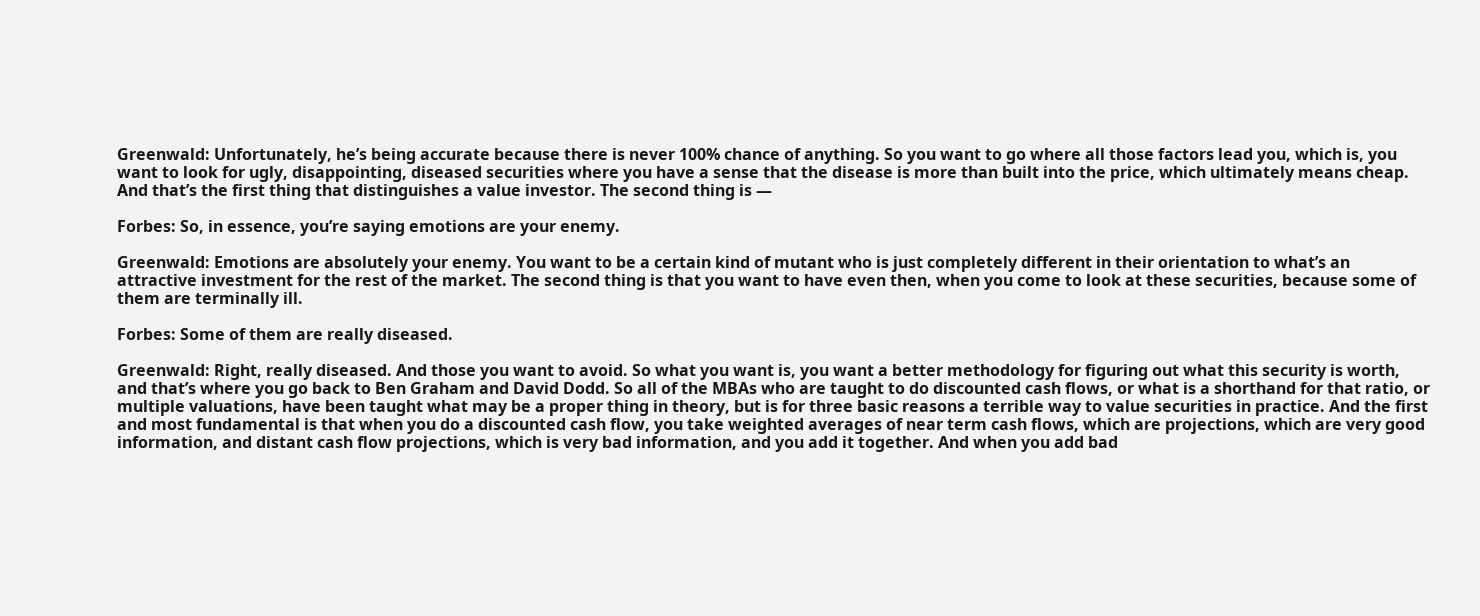Greenwald: Unfortunately, he’s being accurate because there is never 100% chance of anything. So you want to go where all those factors lead you, which is, you want to look for ugly, disappointing, diseased securities where you have a sense that the disease is more than built into the price, which ultimately means cheap. And that’s the first thing that distinguishes a value investor. The second thing is —

Forbes: So, in essence, you’re saying emotions are your enemy.

Greenwald: Emotions are absolutely your enemy. You want to be a certain kind of mutant who is just completely different in their orientation to what’s an attractive investment for the rest of the market. The second thing is that you want to have even then, when you come to look at these securities, because some of them are terminally ill.

Forbes: Some of them are really diseased.

Greenwald: Right, really diseased. And those you want to avoid. So what you want is, you want a better methodology for figuring out what this security is worth, and that’s where you go back to Ben Graham and David Dodd. So all of the MBAs who are taught to do discounted cash flows, or what is a shorthand for that ratio, or multiple valuations, have been taught what may be a proper thing in theory, but is for three basic reasons a terrible way to value securities in practice. And the first and most fundamental is that when you do a discounted cash flow, you take weighted averages of near term cash flows, which are projections, which are very good information, and distant cash flow projections, which is very bad information, and you add it together. And when you add bad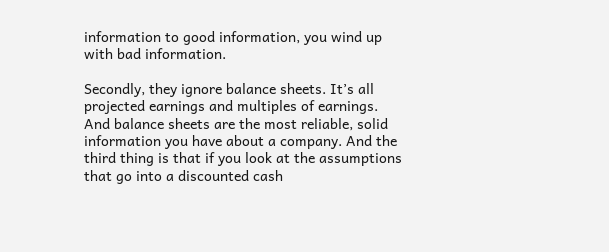information to good information, you wind up with bad information.

Secondly, they ignore balance sheets. It’s all projected earnings and multiples of earnings. And balance sheets are the most reliable, solid information you have about a company. And the third thing is that if you look at the assumptions that go into a discounted cash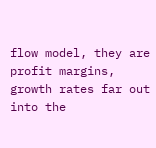flow model, they are profit margins, growth rates far out into the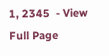1, 2345  - View Full Page